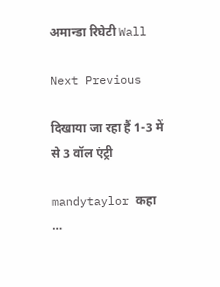अमान्डा रिघेटी Wall

Next Previous

दिखाया जा रहा हैं 1-3 में से 3 वॉल एंट्री

mandytaylor कहा …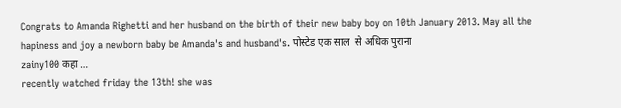Congrats to Amanda Righetti and her husband on the birth of their new baby boy on 10th January 2013. May all the hapiness and joy a newborn baby be Amanda's and husband's. पोस्टेड एक साल  से अधिक पुराना
zainy100 कहा …
recently watched friday the 13th! she was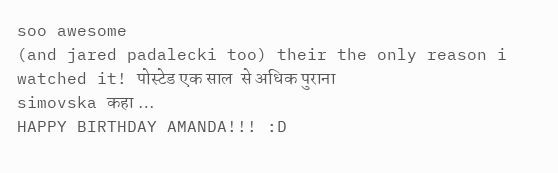soo awesome
(and jared padalecki too) their the only reason i watched it! पोस्टेड एक साल  से अधिक पुराना
simovska कहा …
HAPPY BIRTHDAY AMANDA!!! :D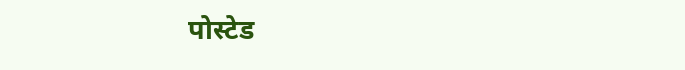पोस्टेड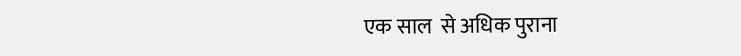एक साल  से अधिक पुराना